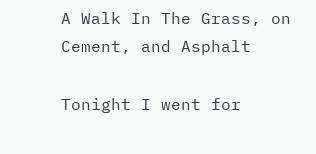A Walk In The Grass, on Cement, and Asphalt

Tonight I went for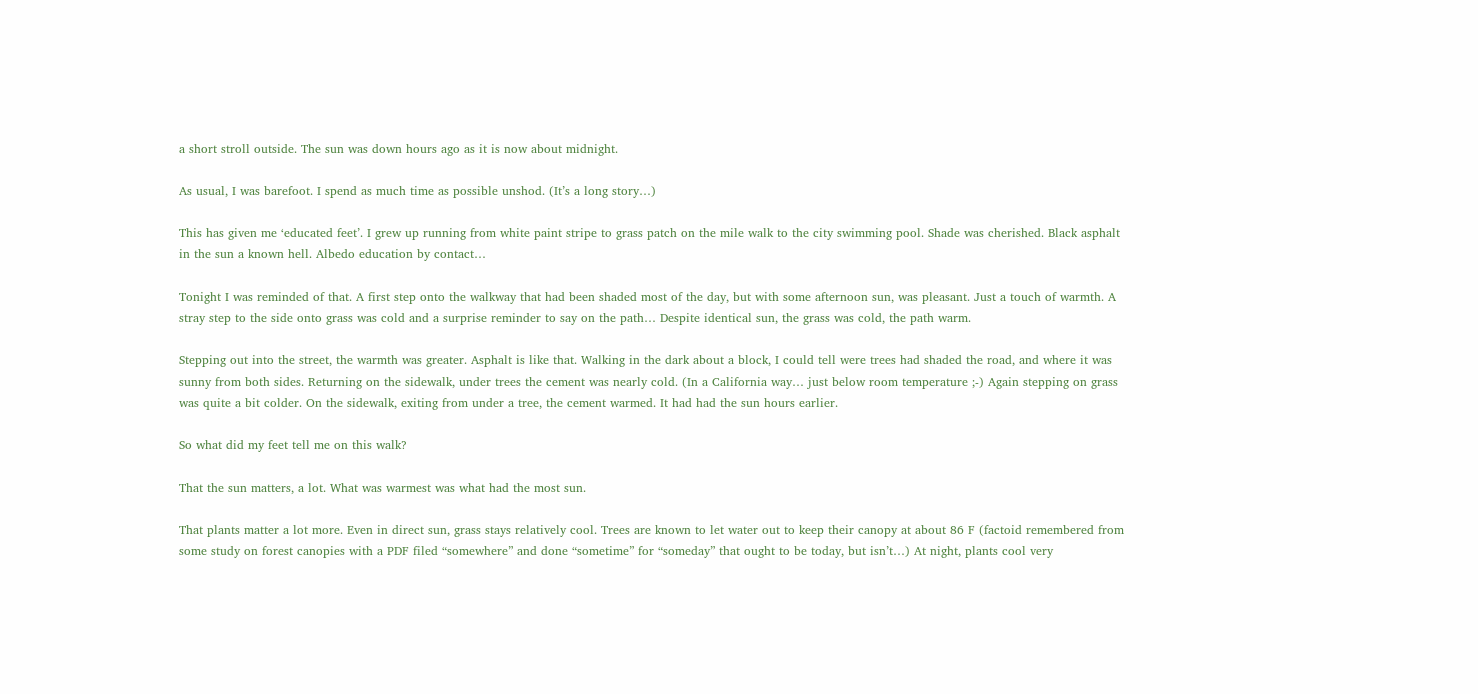a short stroll outside. The sun was down hours ago as it is now about midnight.

As usual, I was barefoot. I spend as much time as possible unshod. (It’s a long story…)

This has given me ‘educated feet’. I grew up running from white paint stripe to grass patch on the mile walk to the city swimming pool. Shade was cherished. Black asphalt in the sun a known hell. Albedo education by contact…

Tonight I was reminded of that. A first step onto the walkway that had been shaded most of the day, but with some afternoon sun, was pleasant. Just a touch of warmth. A stray step to the side onto grass was cold and a surprise reminder to say on the path… Despite identical sun, the grass was cold, the path warm.

Stepping out into the street, the warmth was greater. Asphalt is like that. Walking in the dark about a block, I could tell were trees had shaded the road, and where it was sunny from both sides. Returning on the sidewalk, under trees the cement was nearly cold. (In a California way… just below room temperature ;-) Again stepping on grass was quite a bit colder. On the sidewalk, exiting from under a tree, the cement warmed. It had had the sun hours earlier.

So what did my feet tell me on this walk?

That the sun matters, a lot. What was warmest was what had the most sun.

That plants matter a lot more. Even in direct sun, grass stays relatively cool. Trees are known to let water out to keep their canopy at about 86 F (factoid remembered from some study on forest canopies with a PDF filed “somewhere” and done “sometime” for “someday” that ought to be today, but isn’t…) At night, plants cool very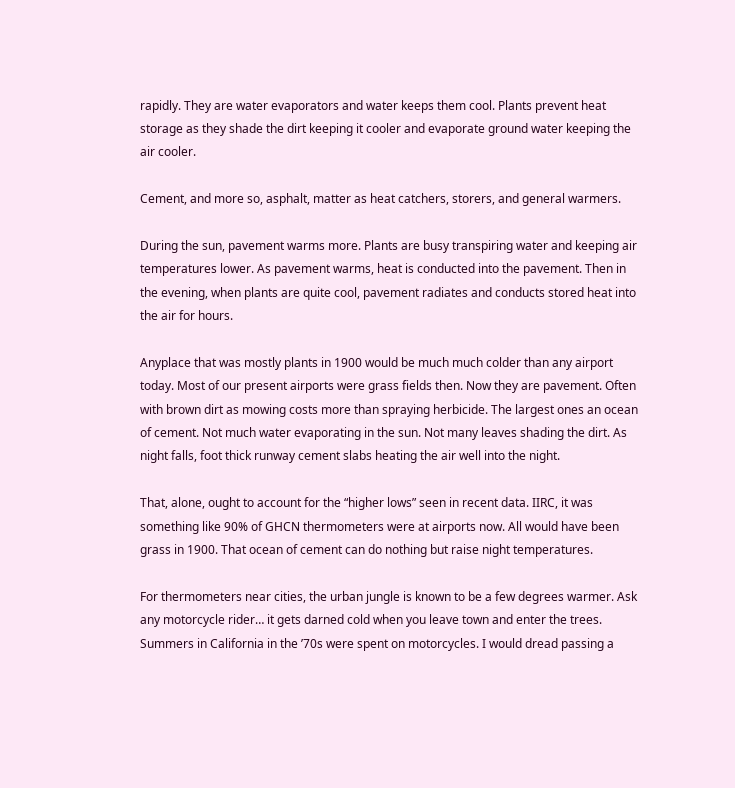rapidly. They are water evaporators and water keeps them cool. Plants prevent heat storage as they shade the dirt keeping it cooler and evaporate ground water keeping the air cooler.

Cement, and more so, asphalt, matter as heat catchers, storers, and general warmers.

During the sun, pavement warms more. Plants are busy transpiring water and keeping air temperatures lower. As pavement warms, heat is conducted into the pavement. Then in the evening, when plants are quite cool, pavement radiates and conducts stored heat into the air for hours.

Anyplace that was mostly plants in 1900 would be much much colder than any airport today. Most of our present airports were grass fields then. Now they are pavement. Often with brown dirt as mowing costs more than spraying herbicide. The largest ones an ocean of cement. Not much water evaporating in the sun. Not many leaves shading the dirt. As night falls, foot thick runway cement slabs heating the air well into the night.

That, alone, ought to account for the “higher lows” seen in recent data. IIRC, it was something like 90% of GHCN thermometers were at airports now. All would have been grass in 1900. That ocean of cement can do nothing but raise night temperatures.

For thermometers near cities, the urban jungle is known to be a few degrees warmer. Ask any motorcycle rider… it gets darned cold when you leave town and enter the trees. Summers in California in the ’70s were spent on motorcycles. I would dread passing a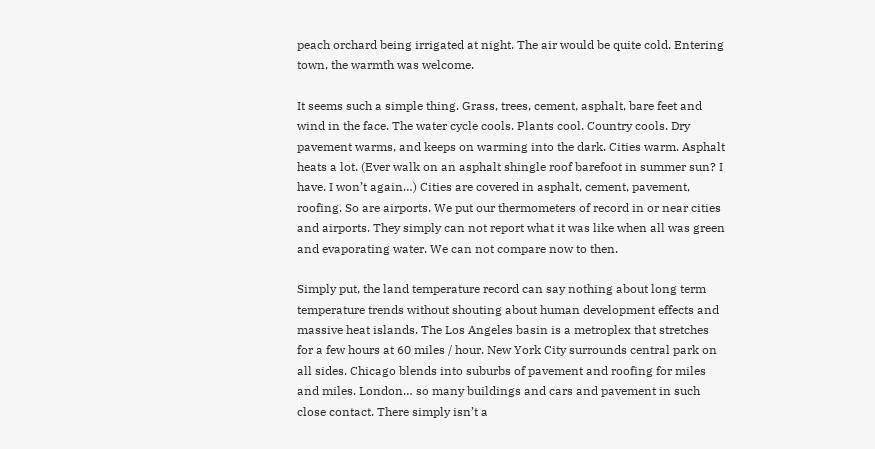peach orchard being irrigated at night. The air would be quite cold. Entering town, the warmth was welcome.

It seems such a simple thing. Grass, trees, cement, asphalt, bare feet and wind in the face. The water cycle cools. Plants cool. Country cools. Dry pavement warms, and keeps on warming into the dark. Cities warm. Asphalt heats a lot. (Ever walk on an asphalt shingle roof barefoot in summer sun? I have. I won’t again…) Cities are covered in asphalt, cement, pavement, roofing. So are airports. We put our thermometers of record in or near cities and airports. They simply can not report what it was like when all was green and evaporating water. We can not compare now to then.

Simply put, the land temperature record can say nothing about long term temperature trends without shouting about human development effects and massive heat islands. The Los Angeles basin is a metroplex that stretches for a few hours at 60 miles / hour. New York City surrounds central park on all sides. Chicago blends into suburbs of pavement and roofing for miles and miles. London… so many buildings and cars and pavement in such close contact. There simply isn’t a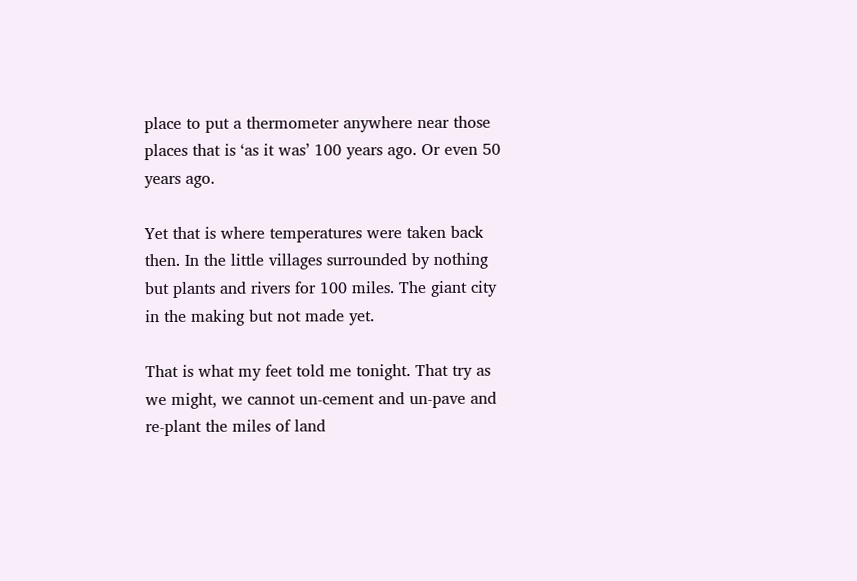place to put a thermometer anywhere near those places that is ‘as it was’ 100 years ago. Or even 50 years ago.

Yet that is where temperatures were taken back then. In the little villages surrounded by nothing but plants and rivers for 100 miles. The giant city in the making but not made yet.

That is what my feet told me tonight. That try as we might, we cannot un-cement and un-pave and re-plant the miles of land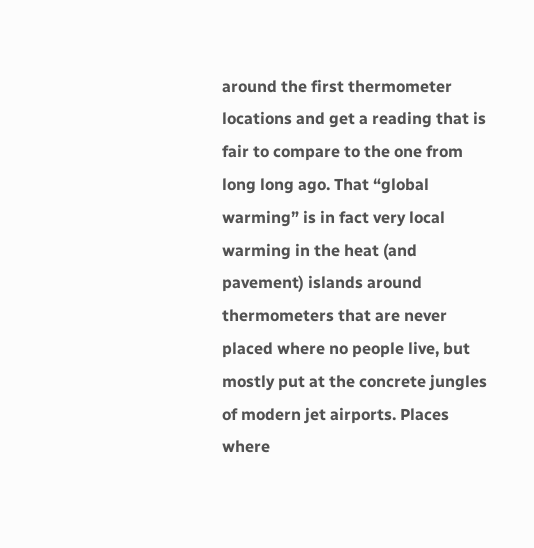around the first thermometer locations and get a reading that is fair to compare to the one from long long ago. That “global warming” is in fact very local warming in the heat (and pavement) islands around thermometers that are never placed where no people live, but mostly put at the concrete jungles of modern jet airports. Places where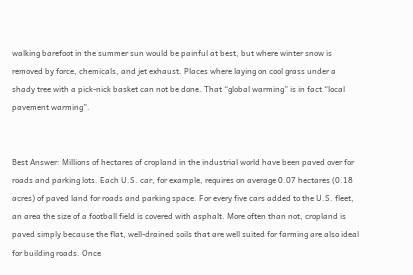walking barefoot in the summer sun would be painful at best, but where winter snow is removed by force, chemicals, and jet exhaust. Places where laying on cool grass under a shady tree with a pick-nick basket can not be done. That “global warming” is in fact “local pavement warming”.


Best Answer: Millions of hectares of cropland in the industrial world have been paved over for roads and parking lots. Each U.S. car, for example, requires on average 0.07 hectares (0.18 acres) of paved land for roads and parking space. For every five cars added to the U.S. fleet, an area the size of a football field is covered with asphalt. More often than not, cropland is paved simply because the flat, well-drained soils that are well suited for farming are also ideal for building roads. Once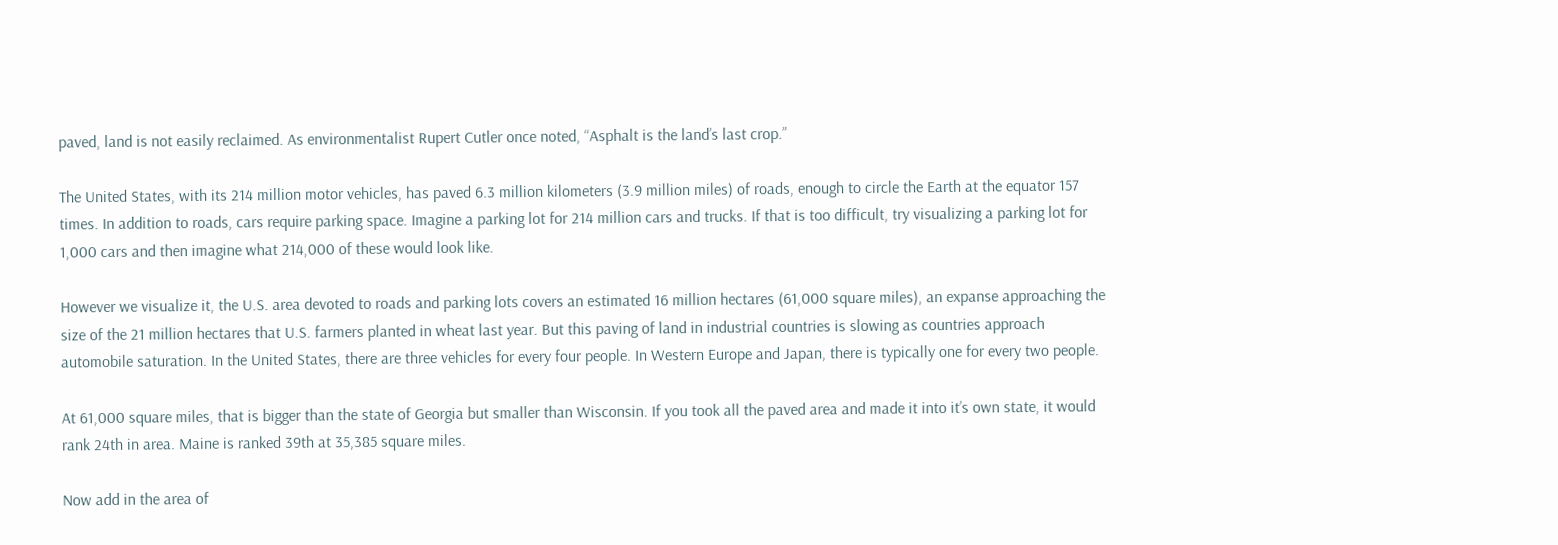paved, land is not easily reclaimed. As environmentalist Rupert Cutler once noted, “Asphalt is the land’s last crop.”

The United States, with its 214 million motor vehicles, has paved 6.3 million kilometers (3.9 million miles) of roads, enough to circle the Earth at the equator 157 times. In addition to roads, cars require parking space. Imagine a parking lot for 214 million cars and trucks. If that is too difficult, try visualizing a parking lot for 1,000 cars and then imagine what 214,000 of these would look like.

However we visualize it, the U.S. area devoted to roads and parking lots covers an estimated 16 million hectares (61,000 square miles), an expanse approaching the size of the 21 million hectares that U.S. farmers planted in wheat last year. But this paving of land in industrial countries is slowing as countries approach automobile saturation. In the United States, there are three vehicles for every four people. In Western Europe and Japan, there is typically one for every two people.

At 61,000 square miles, that is bigger than the state of Georgia but smaller than Wisconsin. If you took all the paved area and made it into it’s own state, it would rank 24th in area. Maine is ranked 39th at 35,385 square miles.

Now add in the area of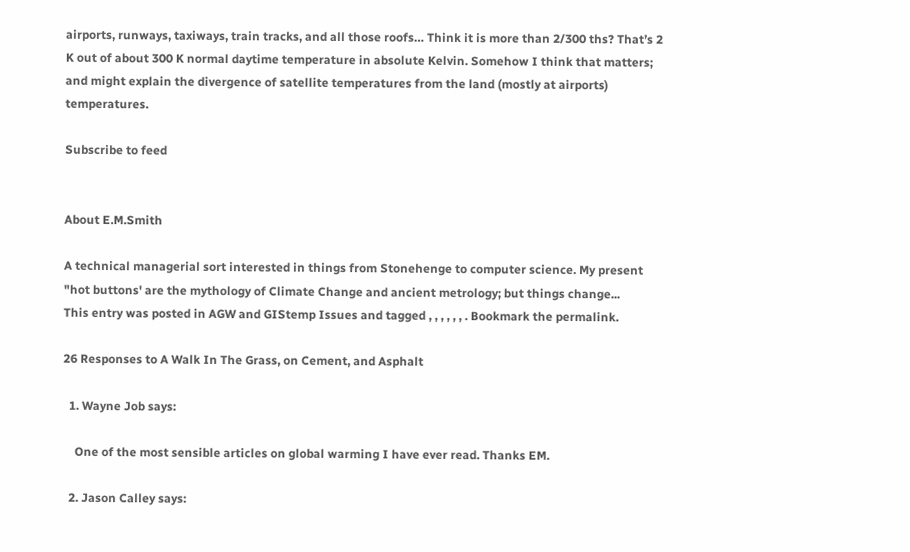airports, runways, taxiways, train tracks, and all those roofs… Think it is more than 2/300 ths? That’s 2 K out of about 300 K normal daytime temperature in absolute Kelvin. Somehow I think that matters; and might explain the divergence of satellite temperatures from the land (mostly at airports) temperatures.

Subscribe to feed


About E.M.Smith

A technical managerial sort interested in things from Stonehenge to computer science. My present "hot buttons' are the mythology of Climate Change and ancient metrology; but things change...
This entry was posted in AGW and GIStemp Issues and tagged , , , , , , . Bookmark the permalink.

26 Responses to A Walk In The Grass, on Cement, and Asphalt

  1. Wayne Job says:

    One of the most sensible articles on global warming I have ever read. Thanks EM.

  2. Jason Calley says: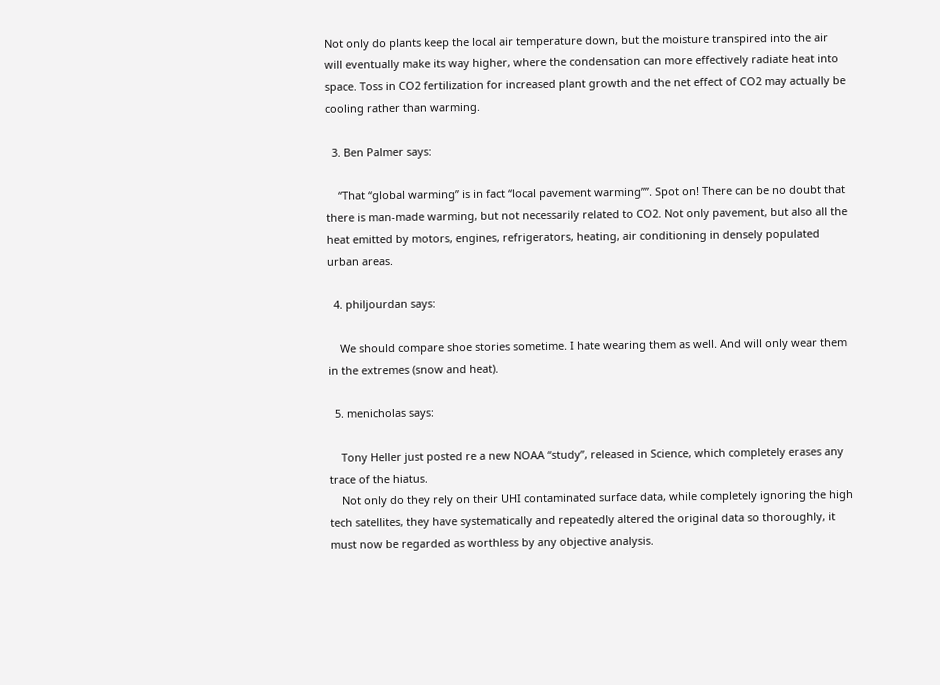Not only do plants keep the local air temperature down, but the moisture transpired into the air will eventually make its way higher, where the condensation can more effectively radiate heat into space. Toss in CO2 fertilization for increased plant growth and the net effect of CO2 may actually be cooling rather than warming.

  3. Ben Palmer says:

    “That “global warming” is in fact “local pavement warming””. Spot on! There can be no doubt that there is man-made warming, but not necessarily related to CO2. Not only pavement, but also all the heat emitted by motors, engines, refrigerators, heating, air conditioning in densely populated urban areas.

  4. philjourdan says:

    We should compare shoe stories sometime. I hate wearing them as well. And will only wear them in the extremes (snow and heat).

  5. menicholas says:

    Tony Heller just posted re a new NOAA “study”, released in Science, which completely erases any trace of the hiatus.
    Not only do they rely on their UHI contaminated surface data, while completely ignoring the high tech satellites, they have systematically and repeatedly altered the original data so thoroughly, it must now be regarded as worthless by any objective analysis.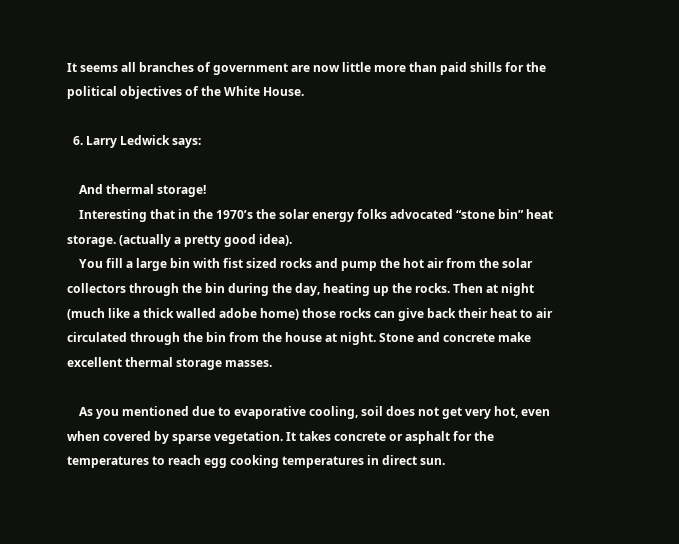It seems all branches of government are now little more than paid shills for the political objectives of the White House.

  6. Larry Ledwick says:

    And thermal storage!
    Interesting that in the 1970’s the solar energy folks advocated “stone bin” heat storage. (actually a pretty good idea).
    You fill a large bin with fist sized rocks and pump the hot air from the solar collectors through the bin during the day, heating up the rocks. Then at night (much like a thick walled adobe home) those rocks can give back their heat to air circulated through the bin from the house at night. Stone and concrete make excellent thermal storage masses.

    As you mentioned due to evaporative cooling, soil does not get very hot, even when covered by sparse vegetation. It takes concrete or asphalt for the temperatures to reach egg cooking temperatures in direct sun.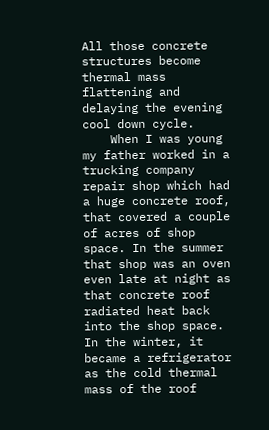All those concrete structures become thermal mass flattening and delaying the evening cool down cycle.
    When I was young my father worked in a trucking company repair shop which had a huge concrete roof, that covered a couple of acres of shop space. In the summer that shop was an oven even late at night as that concrete roof radiated heat back into the shop space. In the winter, it became a refrigerator as the cold thermal mass of the roof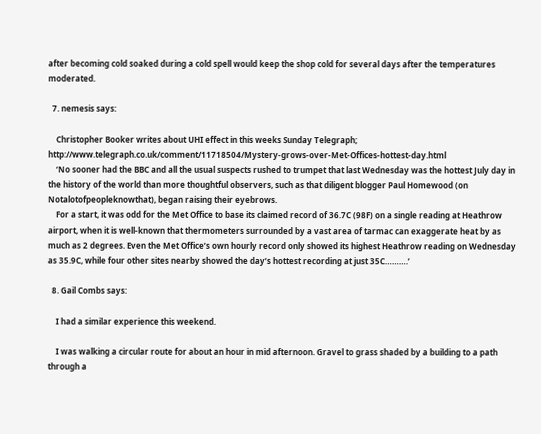after becoming cold soaked during a cold spell would keep the shop cold for several days after the temperatures moderated.

  7. nemesis says:

    Christopher Booker writes about UHI effect in this weeks Sunday Telegraph; http://www.telegraph.co.uk/comment/11718504/Mystery-grows-over-Met-Offices-hottest-day.html
    ‘No sooner had the BBC and all the usual suspects rushed to trumpet that last Wednesday was the hottest July day in the history of the world than more thoughtful observers, such as that diligent blogger Paul Homewood (on Notalotofpeopleknowthat), began raising their eyebrows.
    For a start, it was odd for the Met Office to base its claimed record of 36.7C (98F) on a single reading at Heathrow airport, when it is well-known that thermometers surrounded by a vast area of tarmac can exaggerate heat by as much as 2 degrees. Even the Met Office’s own hourly record only showed its highest Heathrow reading on Wednesday as 35.9C, while four other sites nearby showed the day’s hottest recording at just 35C……….’

  8. Gail Combs says:

    I had a similar experience this weekend.

    I was walking a circular route for about an hour in mid afternoon. Gravel to grass shaded by a building to a path through a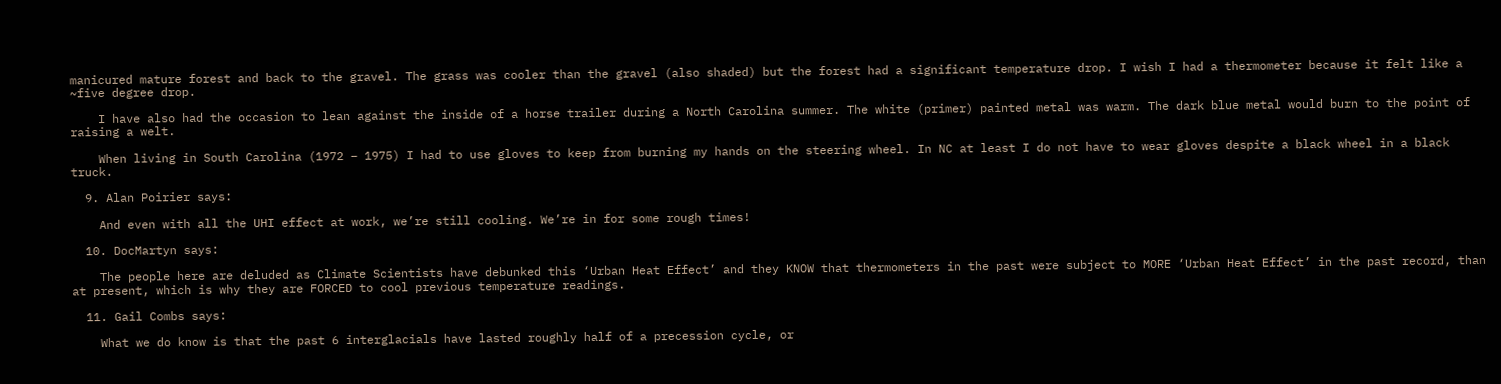manicured mature forest and back to the gravel. The grass was cooler than the gravel (also shaded) but the forest had a significant temperature drop. I wish I had a thermometer because it felt like a ~five degree drop.

    I have also had the occasion to lean against the inside of a horse trailer during a North Carolina summer. The white (primer) painted metal was warm. The dark blue metal would burn to the point of raising a welt.

    When living in South Carolina (1972 – 1975) I had to use gloves to keep from burning my hands on the steering wheel. In NC at least I do not have to wear gloves despite a black wheel in a black truck.

  9. Alan Poirier says:

    And even with all the UHI effect at work, we’re still cooling. We’re in for some rough times!

  10. DocMartyn says:

    The people here are deluded as Climate Scientists have debunked this ‘Urban Heat Effect’ and they KNOW that thermometers in the past were subject to MORE ‘Urban Heat Effect’ in the past record, than at present, which is why they are FORCED to cool previous temperature readings.

  11. Gail Combs says:

    What we do know is that the past 6 interglacials have lasted roughly half of a precession cycle, or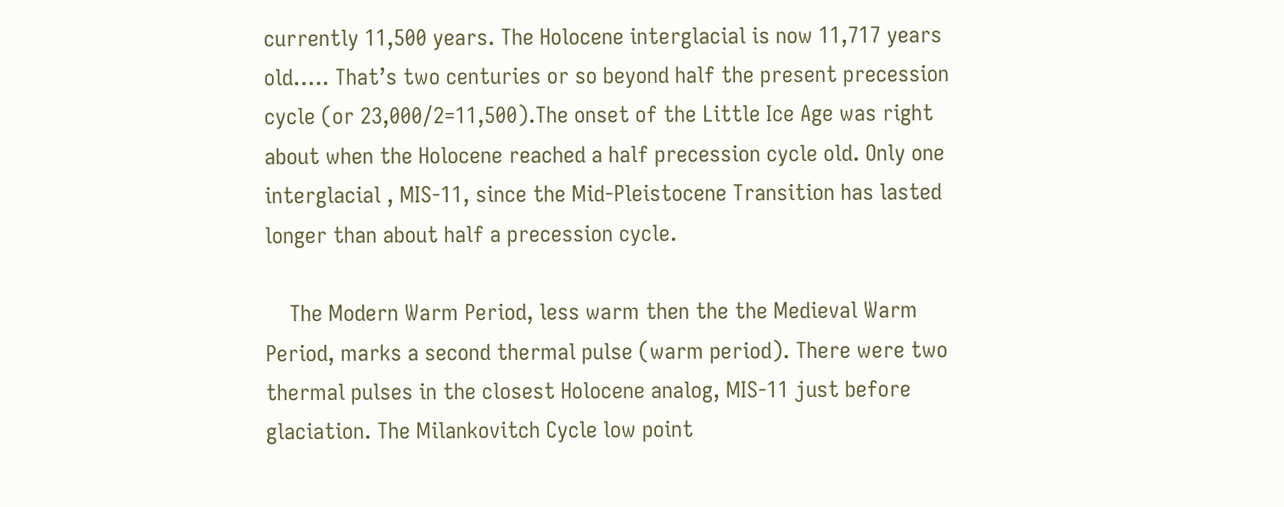currently 11,500 years. The Holocene interglacial is now 11,717 years old….. That’s two centuries or so beyond half the present precession cycle (or 23,000/2=11,500).The onset of the Little Ice Age was right about when the Holocene reached a half precession cycle old. Only one interglacial , MIS-11, since the Mid-Pleistocene Transition has lasted longer than about half a precession cycle.

    The Modern Warm Period, less warm then the the Medieval Warm Period, marks a second thermal pulse (warm period). There were two thermal pulses in the closest Holocene analog, MIS-11 just before glaciation. The Milankovitch Cycle low point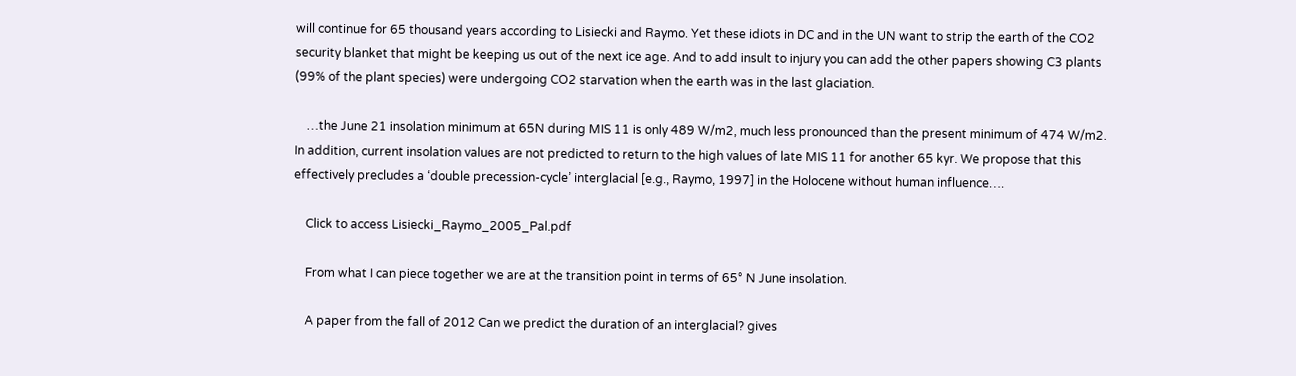will continue for 65 thousand years according to Lisiecki and Raymo. Yet these idiots in DC and in the UN want to strip the earth of the CO2 security blanket that might be keeping us out of the next ice age. And to add insult to injury you can add the other papers showing C3 plants (99% of the plant species) were undergoing CO2 starvation when the earth was in the last glaciation.

    …the June 21 insolation minimum at 65N during MIS 11 is only 489 W/m2, much less pronounced than the present minimum of 474 W/m2. In addition, current insolation values are not predicted to return to the high values of late MIS 11 for another 65 kyr. We propose that this effectively precludes a ‘double precession-cycle’ interglacial [e.g., Raymo, 1997] in the Holocene without human influence….

    Click to access Lisiecki_Raymo_2005_Pal.pdf

    From what I can piece together we are at the transition point in terms of 65° N June insolation.

    A paper from the fall of 2012 Can we predict the duration of an interglacial? gives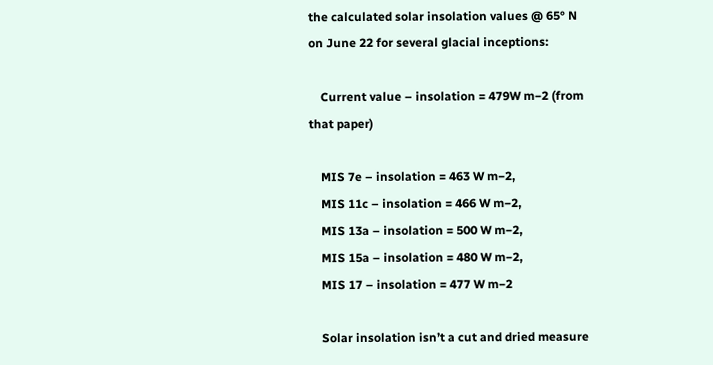the calculated solar insolation values @ 65° N on June 22 for several glacial inceptions:

    Current value – insolation = 479W m−2 (from that paper)

    MIS 7e – insolation = 463 W m−2,
    MIS 11c – insolation = 466 W m−2,
    MIS 13a – insolation = 500 W m−2,
    MIS 15a – insolation = 480 W m−2,
    MIS 17 – insolation = 477 W m−2

    Solar insolation isn’t a cut and dried measure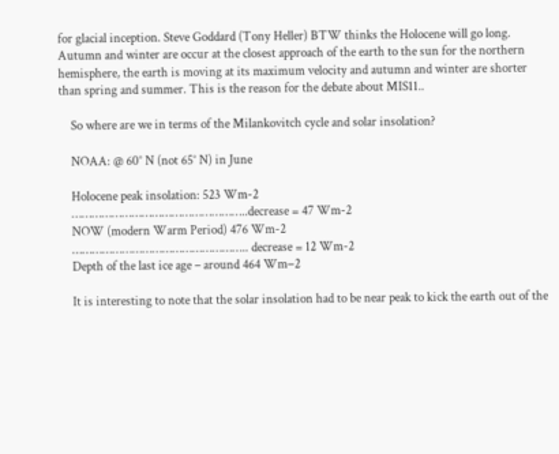for glacial inception. Steve Goddard (Tony Heller) BTW thinks the Holocene will go long. Autumn and winter are occur at the closest approach of the earth to the sun for the northern hemisphere, the earth is moving at its maximum velocity and autumn and winter are shorter than spring and summer. This is the reason for the debate about MIS11..

    So where are we in terms of the Milankovitch cycle and solar insolation?

    NOAA: @ 60° N (not 65° N) in June

    Holocene peak insolation: 523 Wm-2
    ……………………………………………..decrease = 47 Wm-2
    NOW (modern Warm Period) 476 Wm-2
    …………………………………………….. decrease = 12 Wm-2
    Depth of the last ice age – around 464 Wm−2

    It is interesting to note that the solar insolation had to be near peak to kick the earth out of the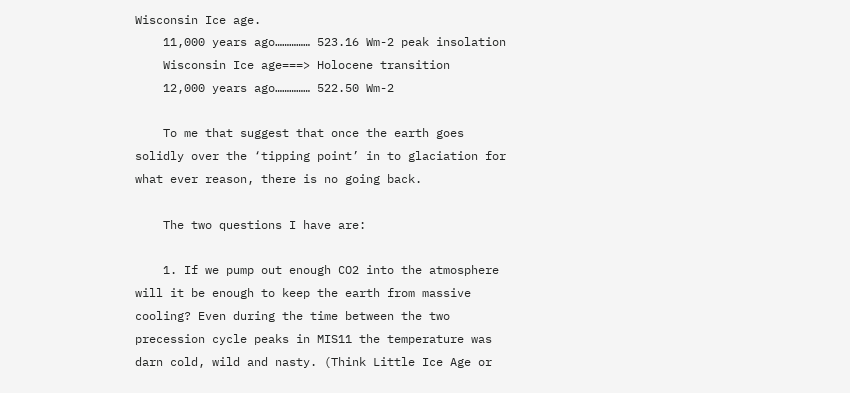Wisconsin Ice age.
    11,000 years ago…………… 523.16 Wm-2 peak insolation
    Wisconsin Ice age===> Holocene transition
    12,000 years ago…………… 522.50 Wm-2

    To me that suggest that once the earth goes solidly over the ‘tipping point’ in to glaciation for what ever reason, there is no going back.

    The two questions I have are:

    1. If we pump out enough CO2 into the atmosphere will it be enough to keep the earth from massive cooling? Even during the time between the two precession cycle peaks in MIS11 the temperature was darn cold, wild and nasty. (Think Little Ice Age or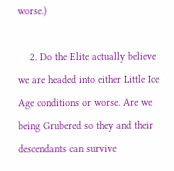worse.)

    2. Do the Elite actually believe we are headed into either Little Ice Age conditions or worse. Are we being Grubered so they and their descendants can survive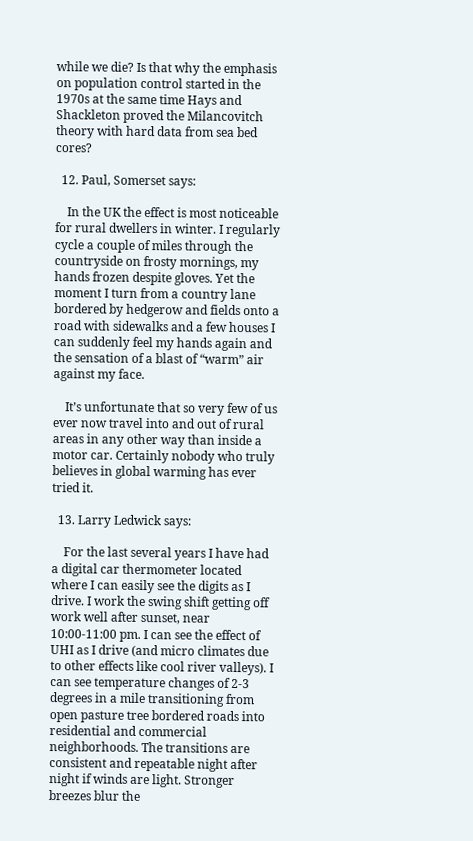while we die? Is that why the emphasis on population control started in the 1970s at the same time Hays and Shackleton proved the Milancovitch theory with hard data from sea bed cores?

  12. Paul, Somerset says:

    In the UK the effect is most noticeable for rural dwellers in winter. I regularly cycle a couple of miles through the countryside on frosty mornings, my hands frozen despite gloves. Yet the moment I turn from a country lane bordered by hedgerow and fields onto a road with sidewalks and a few houses I can suddenly feel my hands again and the sensation of a blast of “warm” air against my face.

    It’s unfortunate that so very few of us ever now travel into and out of rural areas in any other way than inside a motor car. Certainly nobody who truly believes in global warming has ever tried it.

  13. Larry Ledwick says:

    For the last several years I have had a digital car thermometer located where I can easily see the digits as I drive. I work the swing shift getting off work well after sunset, near 10:00-11:00 pm. I can see the effect of UHI as I drive (and micro climates due to other effects like cool river valleys). I can see temperature changes of 2-3 degrees in a mile transitioning from open pasture tree bordered roads into residential and commercial neighborhoods. The transitions are consistent and repeatable night after night if winds are light. Stronger breezes blur the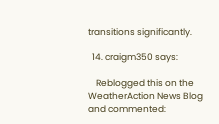transitions significantly.

  14. craigm350 says:

    Reblogged this on the WeatherAction News Blog and commented: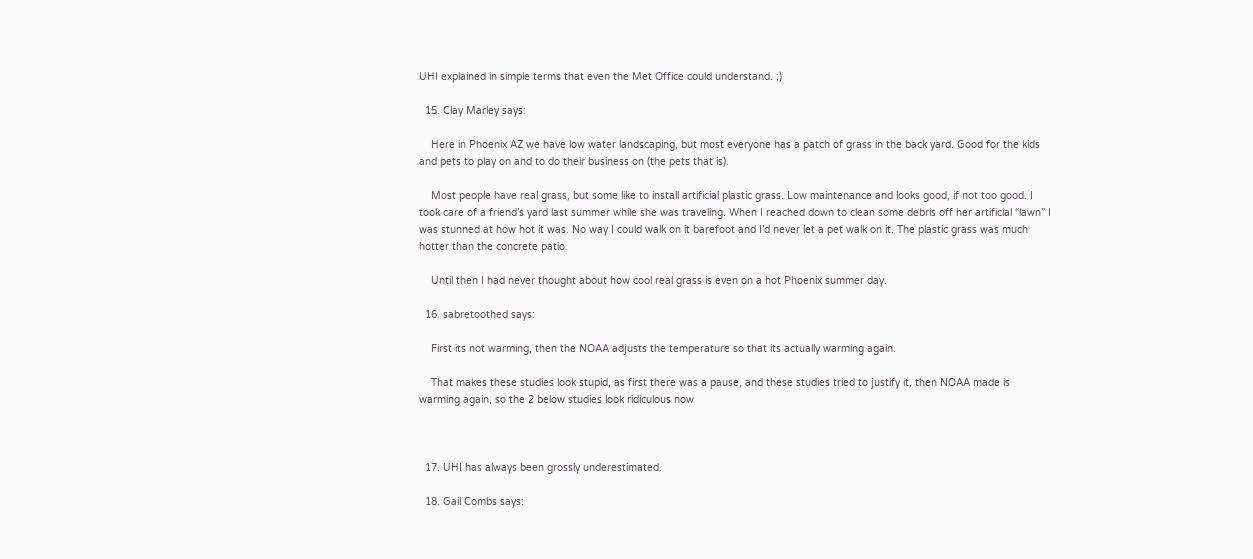UHI explained in simple terms that even the Met Office could understand. ;)

  15. Clay Marley says:

    Here in Phoenix AZ we have low water landscaping, but most everyone has a patch of grass in the back yard. Good for the kids and pets to play on and to do their business on (the pets that is).

    Most people have real grass, but some like to install artificial plastic grass. Low maintenance and looks good, if not too good. I took care of a friend’s yard last summer while she was traveling. When I reached down to clean some debris off her artificial “lawn” I was stunned at how hot it was. No way I could walk on it barefoot and I’d never let a pet walk on it. The plastic grass was much hotter than the concrete patio.

    Until then I had never thought about how cool real grass is even on a hot Phoenix summer day.

  16. sabretoothed says:

    First its not warming, then the NOAA adjusts the temperature so that its actually warming again.

    That makes these studies look stupid, as first there was a pause, and these studies tried to justify it, then NOAA made is warming again, so the 2 below studies look ridiculous now



  17. UHI has always been grossly underestimated.

  18. Gail Combs says: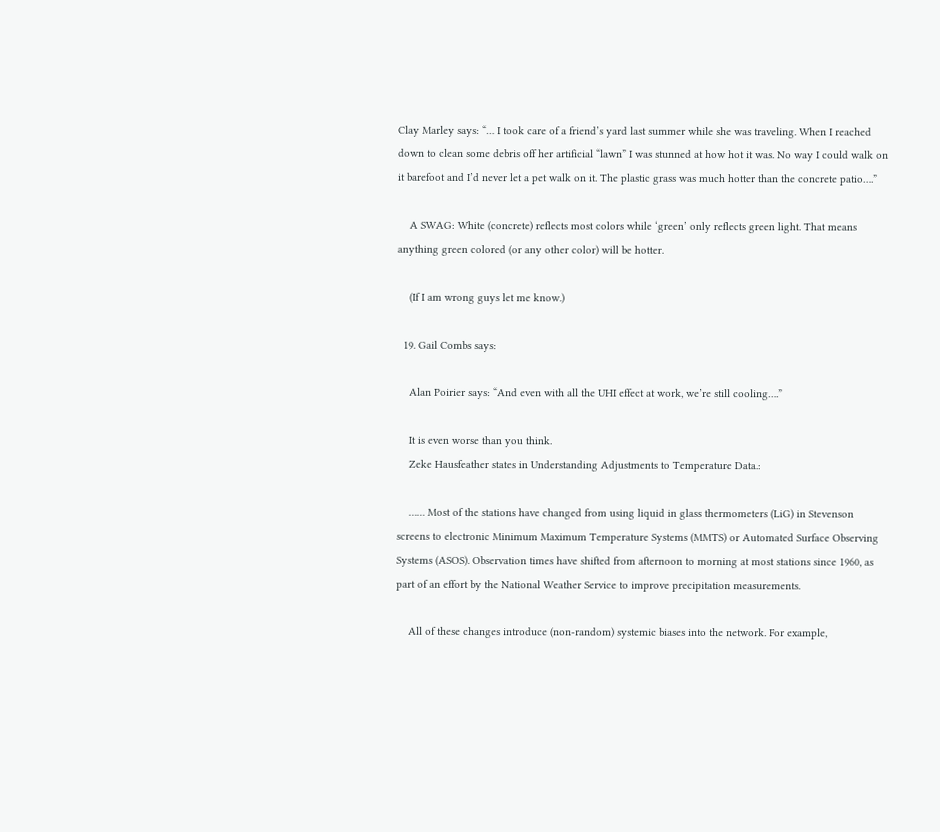Clay Marley says: “… I took care of a friend’s yard last summer while she was traveling. When I reached down to clean some debris off her artificial “lawn” I was stunned at how hot it was. No way I could walk on it barefoot and I’d never let a pet walk on it. The plastic grass was much hotter than the concrete patio….”

    A SWAG: White (concrete) reflects most colors while ‘green’ only reflects green light. That means anything green colored (or any other color) will be hotter.

    (If I am wrong guys let me know.)

  19. Gail Combs says:

    Alan Poirier says: “And even with all the UHI effect at work, we’re still cooling….”

    It is even worse than you think.
    Zeke Hausfeather states in Understanding Adjustments to Temperature Data.:

    …… Most of the stations have changed from using liquid in glass thermometers (LiG) in Stevenson screens to electronic Minimum Maximum Temperature Systems (MMTS) or Automated Surface Observing Systems (ASOS). Observation times have shifted from afternoon to morning at most stations since 1960, as part of an effort by the National Weather Service to improve precipitation measurements.

    All of these changes introduce (non-random) systemic biases into the network. For example,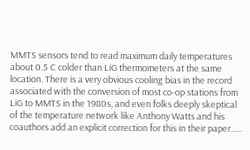MMTS sensors tend to read maximum daily temperatures about 0.5 C colder than LiG thermometers at the same location. There is a very obvious cooling bias in the record associated with the conversion of most co-op stations from LiG to MMTS in the 1980s, and even folks deeply skeptical of the temperature network like Anthony Watts and his coauthors add an explicit correction for this in their paper…..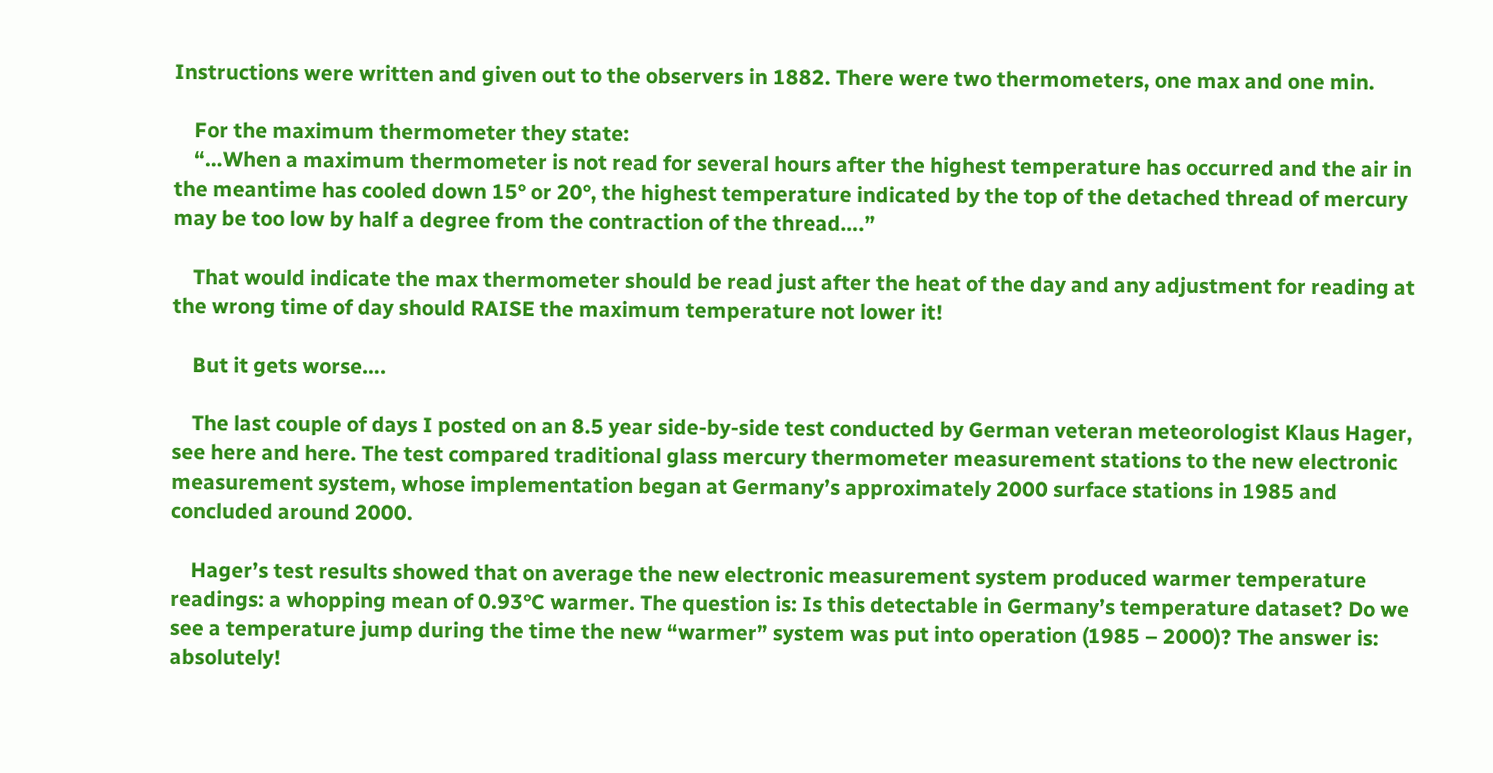Instructions were written and given out to the observers in 1882. There were two thermometers, one max and one min.

    For the maximum thermometer they state:
    “…When a maximum thermometer is not read for several hours after the highest temperature has occurred and the air in the meantime has cooled down 15° or 20°, the highest temperature indicated by the top of the detached thread of mercury may be too low by half a degree from the contraction of the thread….”

    That would indicate the max thermometer should be read just after the heat of the day and any adjustment for reading at the wrong time of day should RAISE the maximum temperature not lower it!

    But it gets worse….

    The last couple of days I posted on an 8.5 year side-by-side test conducted by German veteran meteorologist Klaus Hager, see here and here. The test compared traditional glass mercury thermometer measurement stations to the new electronic measurement system, whose implementation began at Germany’s approximately 2000 surface stations in 1985 and concluded around 2000.

    Hager’s test results showed that on average the new electronic measurement system produced warmer temperature readings: a whopping mean of 0.93°C warmer. The question is: Is this detectable in Germany’s temperature dataset? Do we see a temperature jump during the time the new “warmer” system was put into operation (1985 – 2000)? The answer is: absolutely!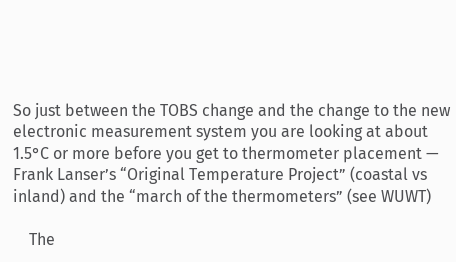So just between the TOBS change and the change to the new electronic measurement system you are looking at about 1.5°C or more before you get to thermometer placement — Frank Lanser’s “Original Temperature Project” (coastal vs inland) and the “march of the thermometers” (see WUWT)

    The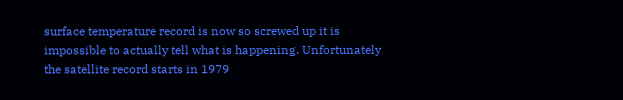surface temperature record is now so screwed up it is impossible to actually tell what is happening. Unfortunately the satellite record starts in 1979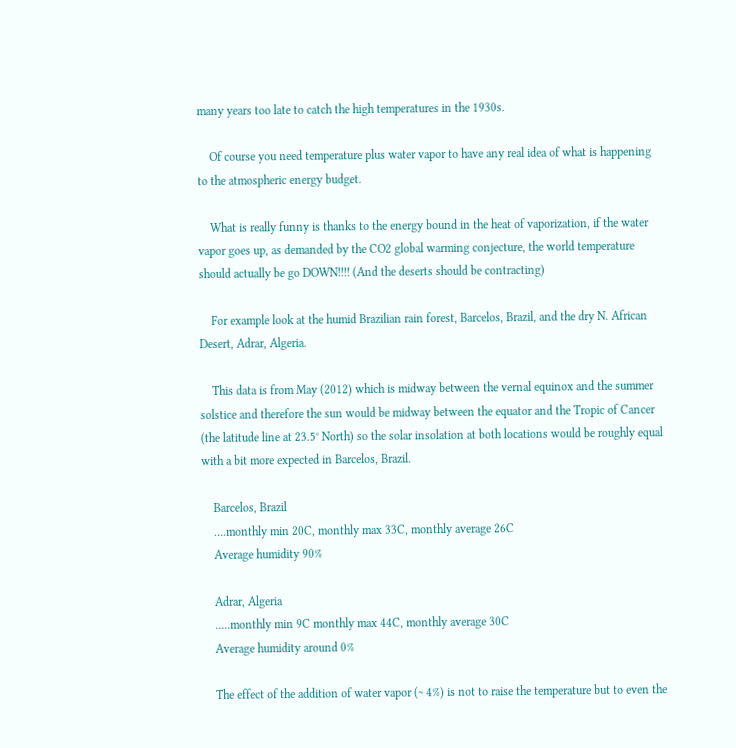many years too late to catch the high temperatures in the 1930s.

    Of course you need temperature plus water vapor to have any real idea of what is happening to the atmospheric energy budget.

    What is really funny is thanks to the energy bound in the heat of vaporization, if the water vapor goes up, as demanded by the CO2 global warming conjecture, the world temperature should actually be go DOWN!!!! (And the deserts should be contracting)

    For example look at the humid Brazilian rain forest, Barcelos, Brazil, and the dry N. African Desert, Adrar, Algeria.

    This data is from May (2012) which is midway between the vernal equinox and the summer solstice and therefore the sun would be midway between the equator and the Tropic of Cancer (the latitude line at 23.5° North) so the solar insolation at both locations would be roughly equal with a bit more expected in Barcelos, Brazil.

    Barcelos, Brazil
    ….monthly min 20C, monthly max 33C, monthly average 26C
    Average humidity 90%

    Adrar, Algeria
    …..monthly min 9C monthly max 44C, monthly average 30C
    Average humidity around 0%

    The effect of the addition of water vapor (~ 4%) is not to raise the temperature but to even the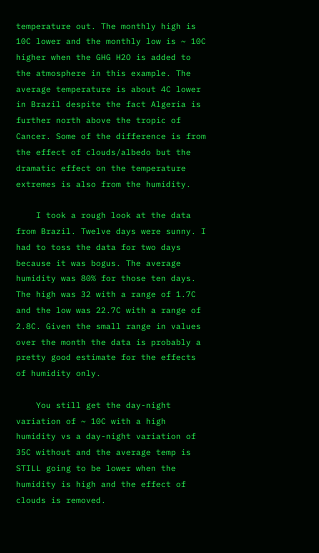temperature out. The monthly high is 10C lower and the monthly low is ~ 10C higher when the GHG H2O is added to the atmosphere in this example. The average temperature is about 4C lower in Brazil despite the fact Algeria is further north above the tropic of Cancer. Some of the difference is from the effect of clouds/albedo but the dramatic effect on the temperature extremes is also from the humidity.

    I took a rough look at the data from Brazil. Twelve days were sunny. I had to toss the data for two days because it was bogus. The average humidity was 80% for those ten days. The high was 32 with a range of 1.7C and the low was 22.7C with a range of 2.8C. Given the small range in values over the month the data is probably a pretty good estimate for the effects of humidity only.

    You still get the day-night variation of ~ 10C with a high humidity vs a day-night variation of 35C without and the average temp is STILL going to be lower when the humidity is high and the effect of clouds is removed.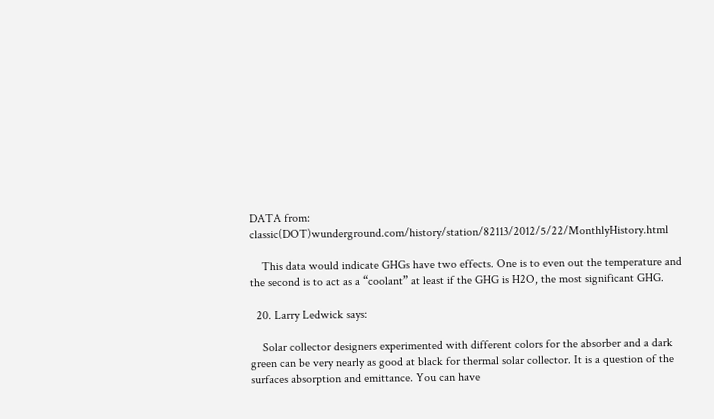DATA from: classic(DOT)wunderground.com/history/station/82113/2012/5/22/MonthlyHistory.html

    This data would indicate GHGs have two effects. One is to even out the temperature and the second is to act as a “coolant” at least if the GHG is H2O, the most significant GHG.

  20. Larry Ledwick says:

    Solar collector designers experimented with different colors for the absorber and a dark green can be very nearly as good at black for thermal solar collector. It is a question of the surfaces absorption and emittance. You can have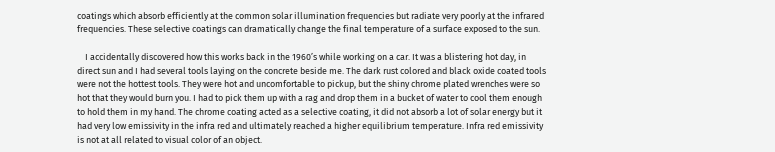coatings which absorb efficiently at the common solar illumination frequencies but radiate very poorly at the infrared frequencies. These selective coatings can dramatically change the final temperature of a surface exposed to the sun.

    I accidentally discovered how this works back in the 1960’s while working on a car. It was a blistering hot day, in direct sun and I had several tools laying on the concrete beside me. The dark rust colored and black oxide coated tools were not the hottest tools. They were hot and uncomfortable to pickup, but the shiny chrome plated wrenches were so hot that they would burn you. I had to pick them up with a rag and drop them in a bucket of water to cool them enough to hold them in my hand. The chrome coating acted as a selective coating, it did not absorb a lot of solar energy but it had very low emissivity in the infra red and ultimately reached a higher equilibrium temperature. Infra red emissivity is not at all related to visual color of an object.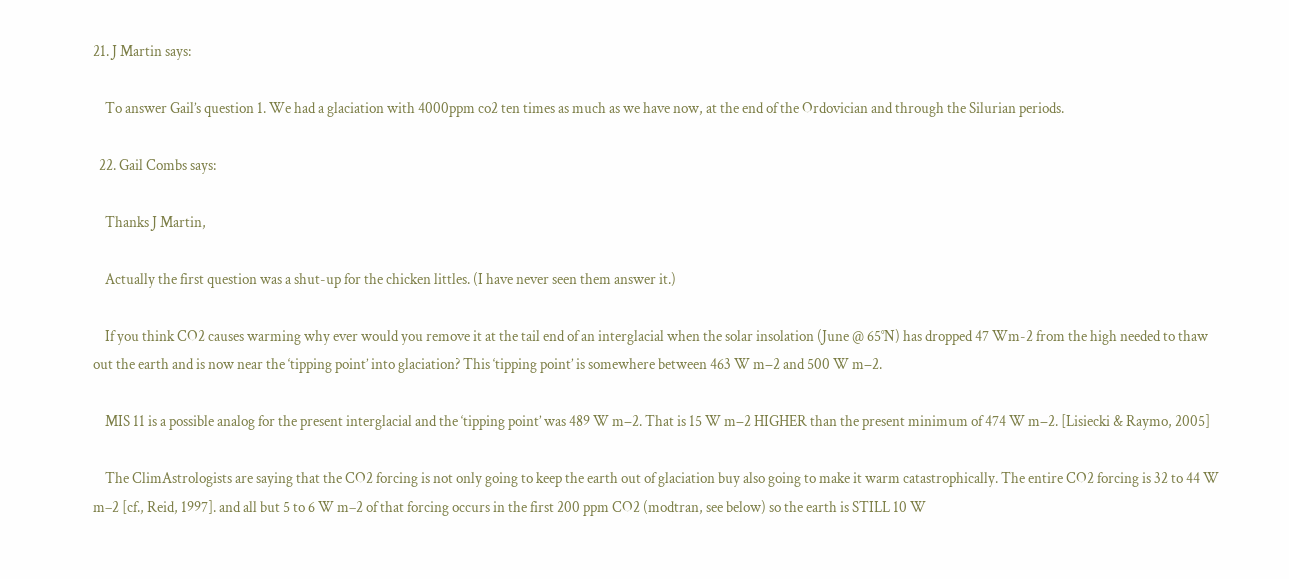21. J Martin says:

    To answer Gail’s question 1. We had a glaciation with 4000ppm co2 ten times as much as we have now, at the end of the Ordovician and through the Silurian periods.

  22. Gail Combs says:

    Thanks J Martin,

    Actually the first question was a shut-up for the chicken littles. (I have never seen them answer it.)

    If you think CO2 causes warming why ever would you remove it at the tail end of an interglacial when the solar insolation (June @ 65°N) has dropped 47 Wm-2 from the high needed to thaw out the earth and is now near the ‘tipping point’ into glaciation? This ‘tipping point’ is somewhere between 463 W m−2 and 500 W m−2.

    MIS 11 is a possible analog for the present interglacial and the ‘tipping point’ was 489 W m−2. That is 15 W m−2 HIGHER than the present minimum of 474 W m−2. [Lisiecki & Raymo, 2005]

    The ClimAstrologists are saying that the CO2 forcing is not only going to keep the earth out of glaciation buy also going to make it warm catastrophically. The entire CO2 forcing is 32 to 44 W m–2 [cf., Reid, 1997]. and all but 5 to 6 W m–2 of that forcing occurs in the first 200 ppm CO2 (modtran, see below) so the earth is STILL 10 W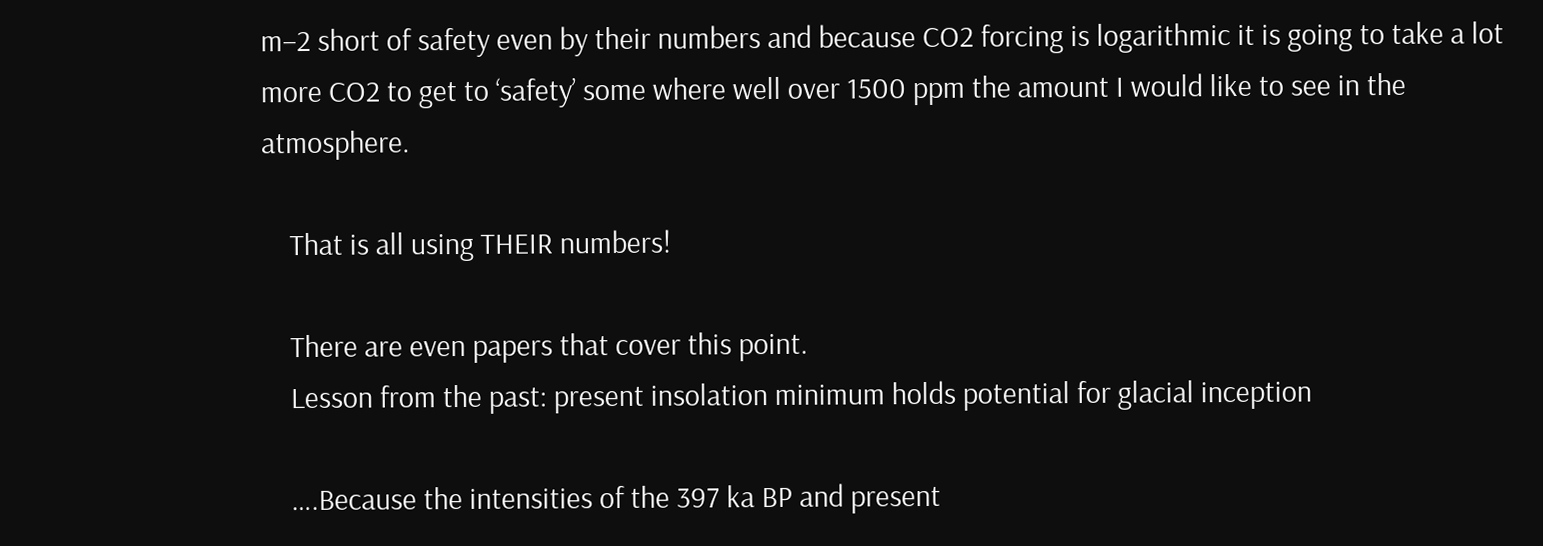m–2 short of safety even by their numbers and because CO2 forcing is logarithmic it is going to take a lot more CO2 to get to ‘safety’ some where well over 1500 ppm the amount I would like to see in the atmosphere.

    That is all using THEIR numbers!

    There are even papers that cover this point.
    Lesson from the past: present insolation minimum holds potential for glacial inception

    ….Because the intensities of the 397 ka BP and present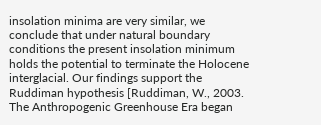insolation minima are very similar, we conclude that under natural boundary conditions the present insolation minimum holds the potential to terminate the Holocene interglacial. Our findings support the Ruddiman hypothesis [Ruddiman, W., 2003. The Anthropogenic Greenhouse Era began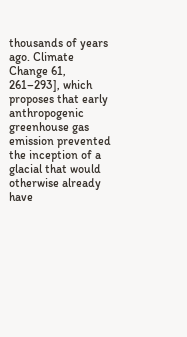thousands of years ago. Climate Change 61, 261–293], which proposes that early anthropogenic greenhouse gas emission prevented the inception of a glacial that would otherwise already have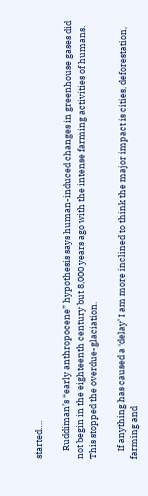started….

    Ruddiman’s “early anthropocene” hypothesis says human-induced changes in greenhouse gases did not begin in the eighteenth century but 8,000 years ago with the intense farming activities of humans. This stopped the overdue-glaciation.

    If anything has caused a ‘delay’ I am more inclined to think the major impact is cities, deforestation, farming and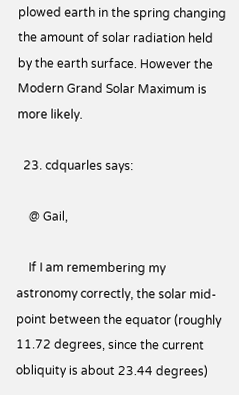plowed earth in the spring changing the amount of solar radiation held by the earth surface. However the Modern Grand Solar Maximum is more likely.

  23. cdquarles says:

    @ Gail,

    If I am remembering my astronomy correctly, the solar mid-point between the equator (roughly 11.72 degrees, since the current obliquity is about 23.44 degrees)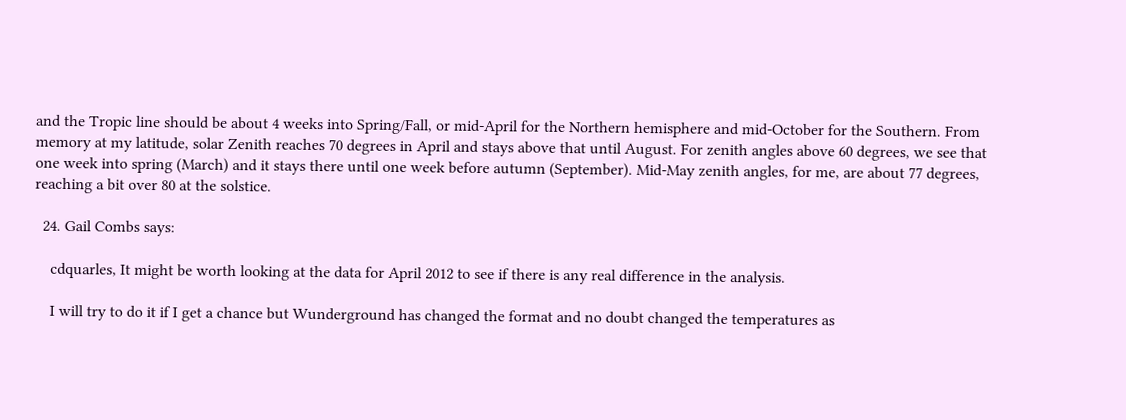and the Tropic line should be about 4 weeks into Spring/Fall, or mid-April for the Northern hemisphere and mid-October for the Southern. From memory at my latitude, solar Zenith reaches 70 degrees in April and stays above that until August. For zenith angles above 60 degrees, we see that one week into spring (March) and it stays there until one week before autumn (September). Mid-May zenith angles, for me, are about 77 degrees, reaching a bit over 80 at the solstice.

  24. Gail Combs says:

    cdquarles, It might be worth looking at the data for April 2012 to see if there is any real difference in the analysis.

    I will try to do it if I get a chance but Wunderground has changed the format and no doubt changed the temperatures as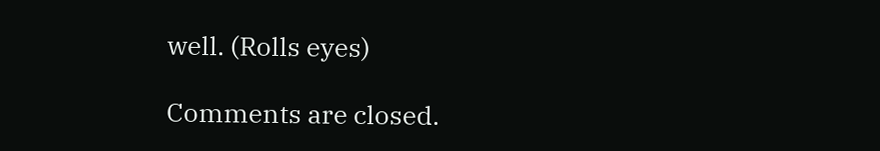well. (Rolls eyes)

Comments are closed.